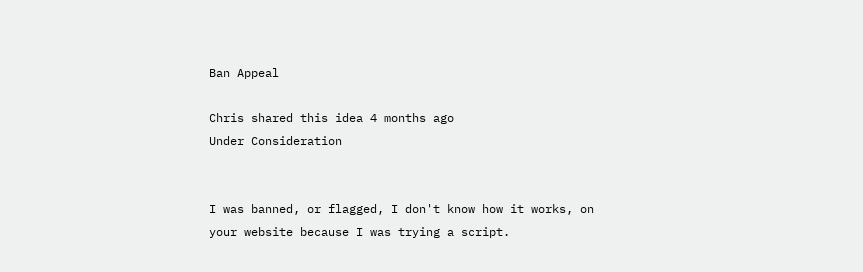Ban Appeal

Chris shared this idea 4 months ago
Under Consideration


I was banned, or flagged, I don't know how it works, on your website because I was trying a script.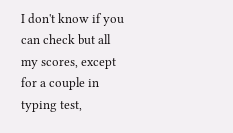I don't know if you can check but all my scores, except for a couple in typing test,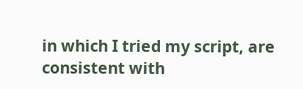in which I tried my script, are consistent with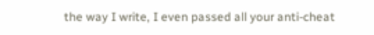the way I write, I even passed all your anti-cheat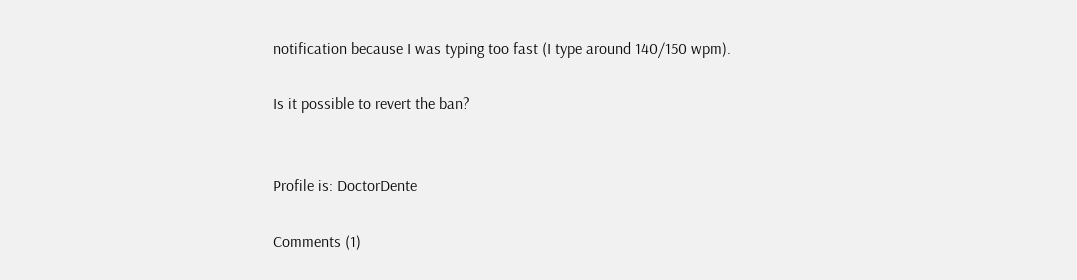notification because I was typing too fast (I type around 140/150 wpm).

Is it possible to revert the ban?


Profile is: DoctorDente

Comments (1)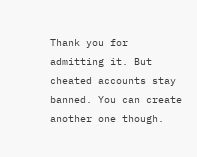Thank you for admitting it. But cheated accounts stay banned. You can create another one though.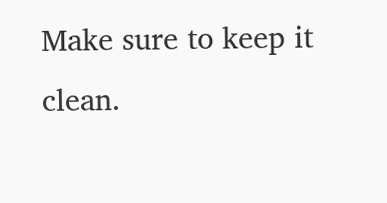Make sure to keep it clean.